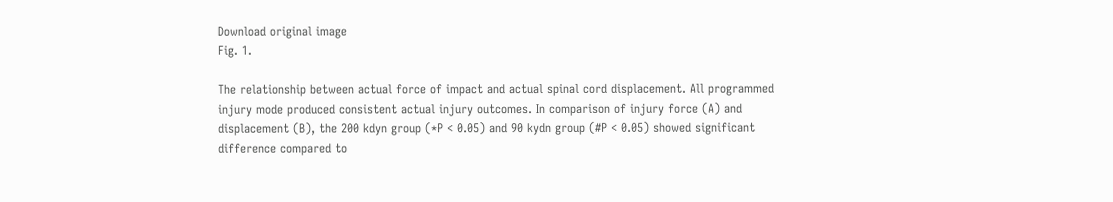Download original image
Fig. 1.

The relationship between actual force of impact and actual spinal cord displacement. All programmed injury mode produced consistent actual injury outcomes. In comparison of injury force (A) and displacement (B), the 200 kdyn group (*P < 0.05) and 90 kydn group (#P < 0.05) showed significant difference compared to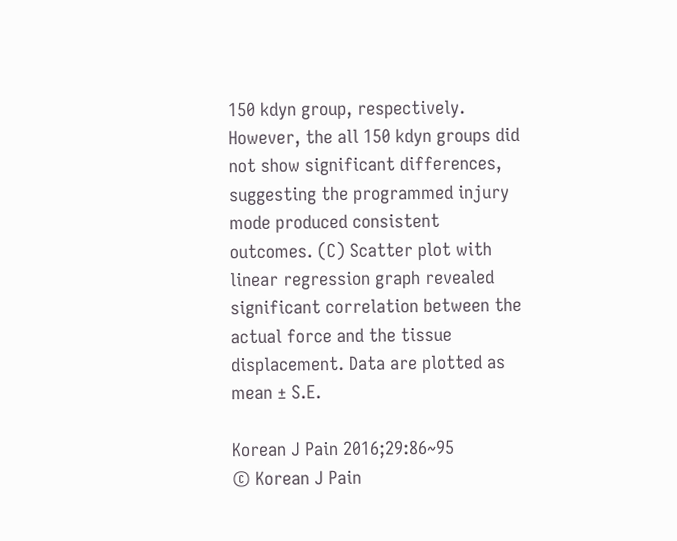150 kdyn group, respectively. However, the all 150 kdyn groups did not show significant differences, suggesting the programmed injury mode produced consistent outcomes. (C) Scatter plot with linear regression graph revealed significant correlation between the actual force and the tissue displacement. Data are plotted as mean ± S.E.

Korean J Pain 2016;29:86~95
© Korean J Pain